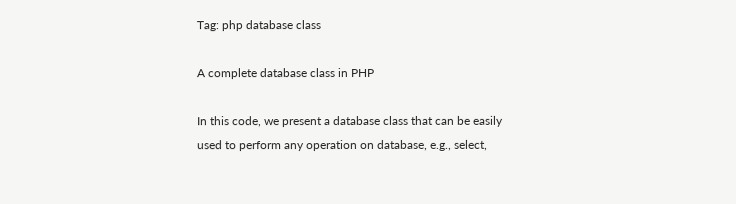Tag: php database class

A complete database class in PHP

In this code, we present a database class that can be easily used to perform any operation on database, e.g., select,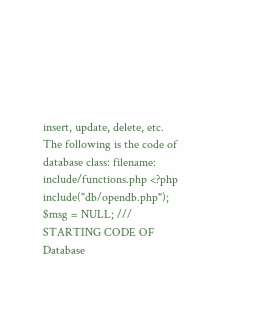insert, update, delete, etc. The following is the code of database class: filename: include/functions.php <?php include("db/opendb.php"); $msg = NULL; /// STARTING CODE OF Database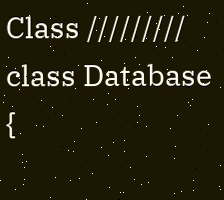Class ///////// class Database {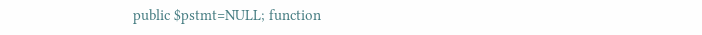public $pstmt=NULL; function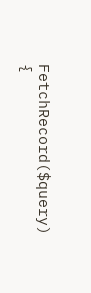FetchRecord($query) {